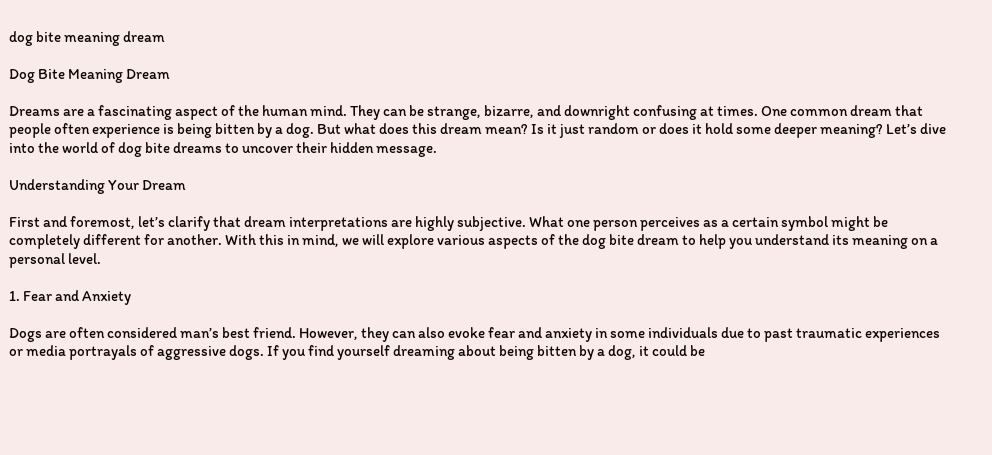dog bite meaning dream

Dog Bite Meaning Dream

Dreams are a fascinating aspect of the human mind. They can be strange, bizarre, and downright confusing at times. One common dream that people often experience is being bitten by a dog. But what does this dream mean? Is it just random or does it hold some deeper meaning? Let’s dive into the world of dog bite dreams to uncover their hidden message.

Understanding Your Dream

First and foremost, let’s clarify that dream interpretations are highly subjective. What one person perceives as a certain symbol might be completely different for another. With this in mind, we will explore various aspects of the dog bite dream to help you understand its meaning on a personal level.

1. Fear and Anxiety

Dogs are often considered man’s best friend. However, they can also evoke fear and anxiety in some individuals due to past traumatic experiences or media portrayals of aggressive dogs. If you find yourself dreaming about being bitten by a dog, it could be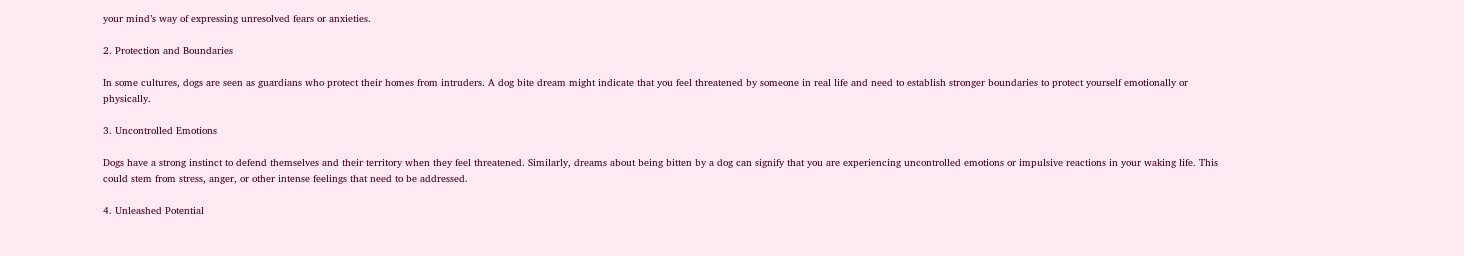your mind’s way of expressing unresolved fears or anxieties.

2. Protection and Boundaries

In some cultures, dogs are seen as guardians who protect their homes from intruders. A dog bite dream might indicate that you feel threatened by someone in real life and need to establish stronger boundaries to protect yourself emotionally or physically.

3. Uncontrolled Emotions

Dogs have a strong instinct to defend themselves and their territory when they feel threatened. Similarly, dreams about being bitten by a dog can signify that you are experiencing uncontrolled emotions or impulsive reactions in your waking life. This could stem from stress, anger, or other intense feelings that need to be addressed.

4. Unleashed Potential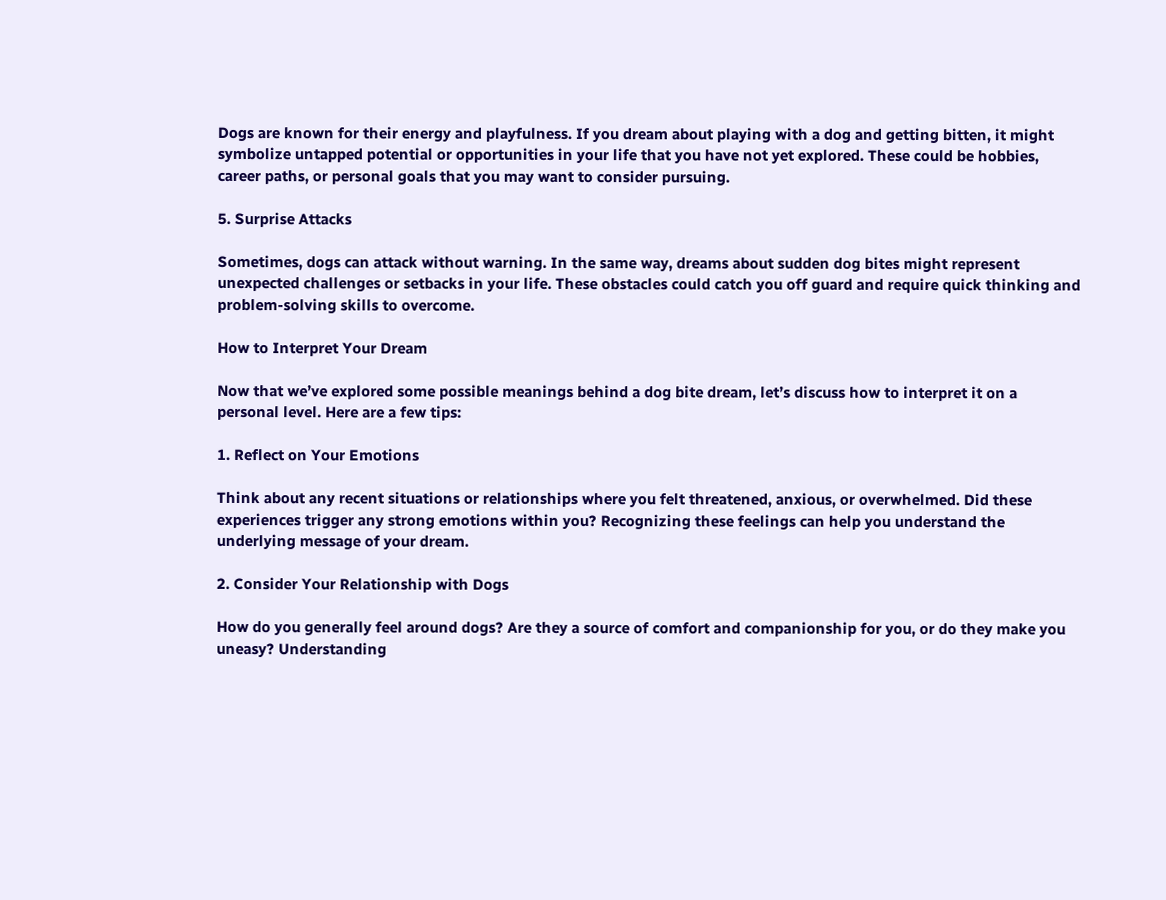Dogs are known for their energy and playfulness. If you dream about playing with a dog and getting bitten, it might symbolize untapped potential or opportunities in your life that you have not yet explored. These could be hobbies, career paths, or personal goals that you may want to consider pursuing.

5. Surprise Attacks

Sometimes, dogs can attack without warning. In the same way, dreams about sudden dog bites might represent unexpected challenges or setbacks in your life. These obstacles could catch you off guard and require quick thinking and problem-solving skills to overcome.

How to Interpret Your Dream

Now that we’ve explored some possible meanings behind a dog bite dream, let’s discuss how to interpret it on a personal level. Here are a few tips:

1. Reflect on Your Emotions

Think about any recent situations or relationships where you felt threatened, anxious, or overwhelmed. Did these experiences trigger any strong emotions within you? Recognizing these feelings can help you understand the underlying message of your dream.

2. Consider Your Relationship with Dogs

How do you generally feel around dogs? Are they a source of comfort and companionship for you, or do they make you uneasy? Understanding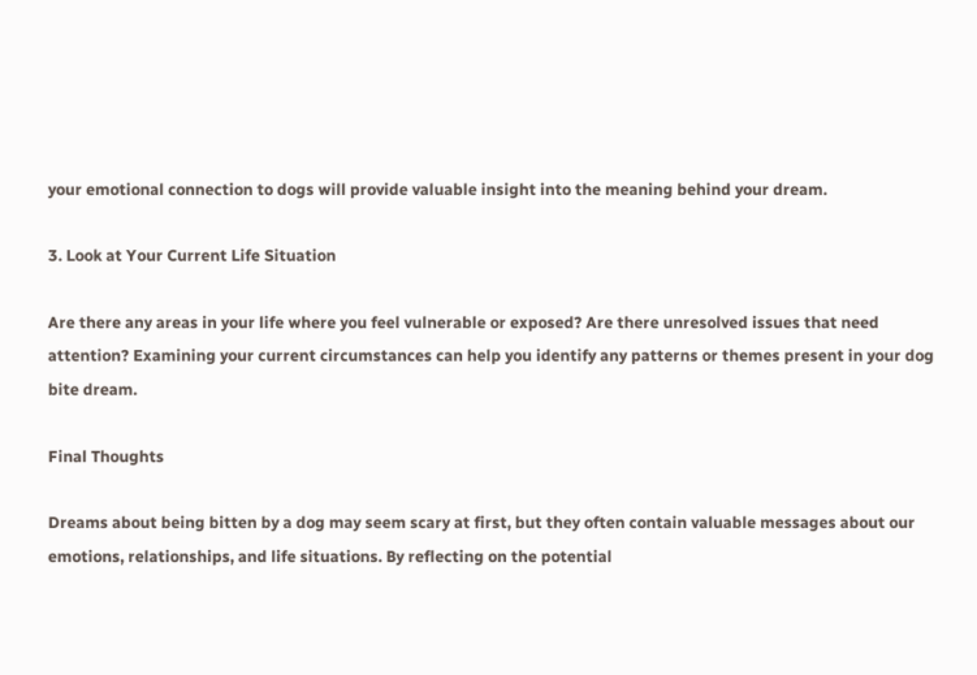your emotional connection to dogs will provide valuable insight into the meaning behind your dream.

3. Look at Your Current Life Situation

Are there any areas in your life where you feel vulnerable or exposed? Are there unresolved issues that need attention? Examining your current circumstances can help you identify any patterns or themes present in your dog bite dream.

Final Thoughts

Dreams about being bitten by a dog may seem scary at first, but they often contain valuable messages about our emotions, relationships, and life situations. By reflecting on the potential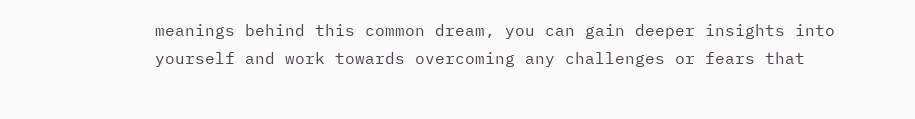meanings behind this common dream, you can gain deeper insights into yourself and work towards overcoming any challenges or fears that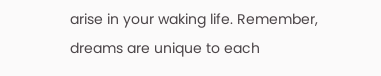arise in your waking life. Remember, dreams are unique to each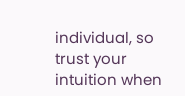individual, so trust your intuition when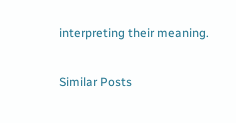interpreting their meaning.

Similar Posts